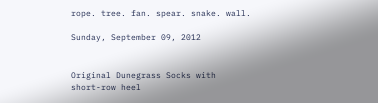rope. tree. fan. spear. snake. wall.

Sunday, September 09, 2012


Original Dunegrass Socks with
short-row heel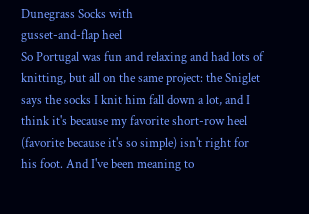Dunegrass Socks with
gusset-and-flap heel
So Portugal was fun and relaxing and had lots of knitting, but all on the same project: the Sniglet says the socks I knit him fall down a lot, and I think it's because my favorite short-row heel (favorite because it's so simple) isn't right for his foot. And I've been meaning to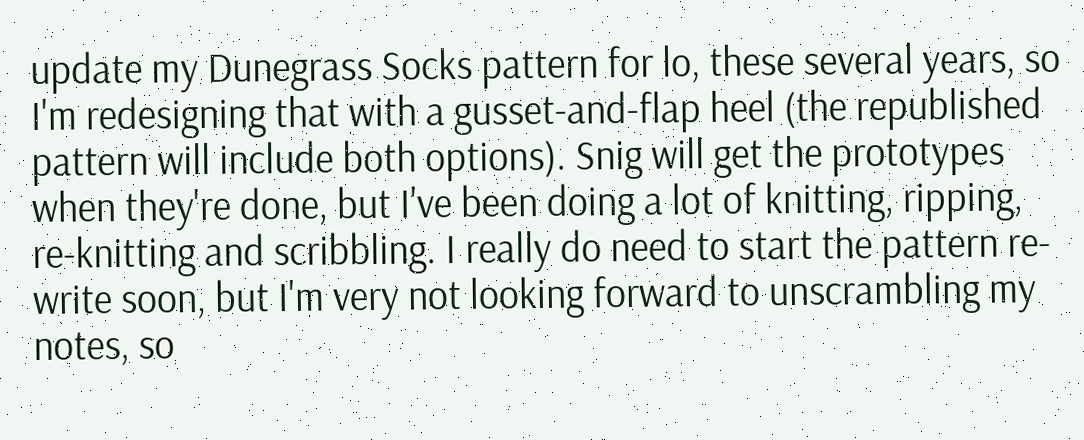update my Dunegrass Socks pattern for lo, these several years, so I'm redesigning that with a gusset-and-flap heel (the republished pattern will include both options). Snig will get the prototypes when they're done, but I've been doing a lot of knitting, ripping, re-knitting and scribbling. I really do need to start the pattern re-write soon, but I'm very not looking forward to unscrambling my notes, so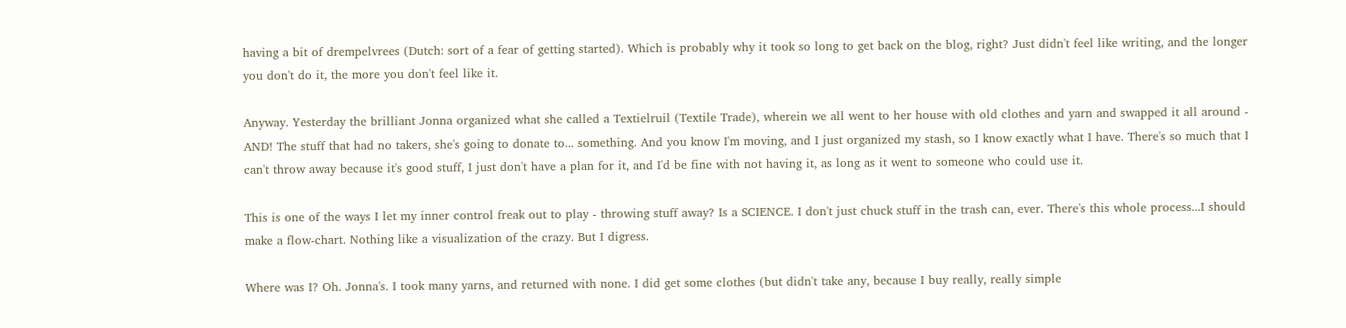having a bit of drempelvrees (Dutch: sort of a fear of getting started). Which is probably why it took so long to get back on the blog, right? Just didn't feel like writing, and the longer you don't do it, the more you don't feel like it.

Anyway. Yesterday the brilliant Jonna organized what she called a Textielruil (Textile Trade), wherein we all went to her house with old clothes and yarn and swapped it all around - AND! The stuff that had no takers, she's going to donate to... something. And you know I'm moving, and I just organized my stash, so I know exactly what I have. There's so much that I can't throw away because it's good stuff, I just don't have a plan for it, and I'd be fine with not having it, as long as it went to someone who could use it.

This is one of the ways I let my inner control freak out to play - throwing stuff away? Is a SCIENCE. I don't just chuck stuff in the trash can, ever. There's this whole process...I should make a flow-chart. Nothing like a visualization of the crazy. But I digress.

Where was I? Oh. Jonna's. I took many yarns, and returned with none. I did get some clothes (but didn't take any, because I buy really, really simple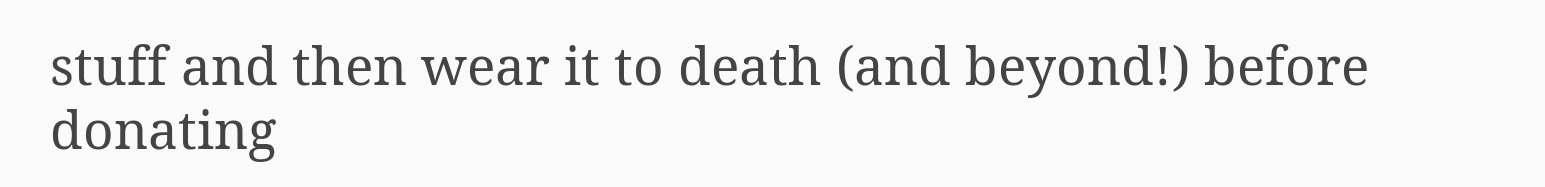stuff and then wear it to death (and beyond!) before donating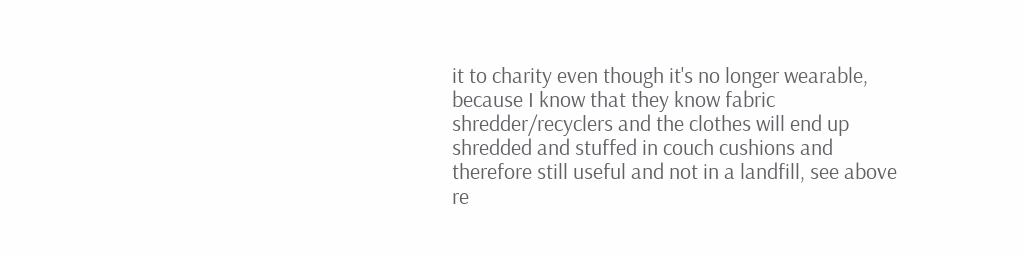it to charity even though it's no longer wearable, because I know that they know fabric shredder/recyclers and the clothes will end up shredded and stuffed in couch cushions and therefore still useful and not in a landfill, see above re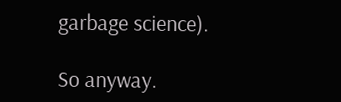garbage science).

So anyway.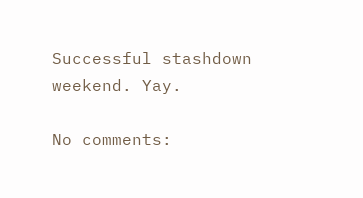Successful stashdown weekend. Yay.

No comments: